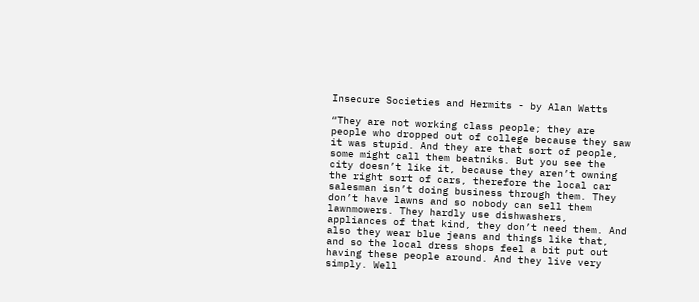Insecure Societies and Hermits - by Alan Watts

“They are not working class people; they are people who dropped out of college because they saw it was stupid. And they are that sort of people, some might call them beatniks. But you see the city doesn’t like it, because they aren’t owning the right sort of cars, therefore the local car salesman isn’t doing business through them. They don’t have lawns and so nobody can sell them lawnmowers. They hardly use dishwashers, appliances of that kind, they don’t need them. And also they wear blue jeans and things like that, and so the local dress shops feel a bit put out having these people around. And they live very simply. Well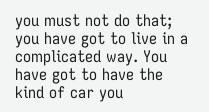you must not do that; you have got to live in a complicated way. You have got to have the kind of car you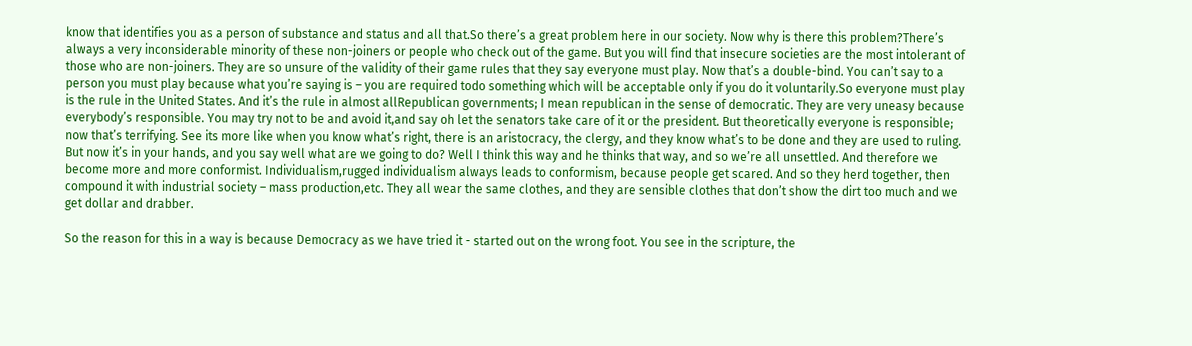know that identifies you as a person of substance and status and all that.So there’s a great problem here in our society. Now why is there this problem?There’s always a very inconsiderable minority of these non-joiners or people who check out of the game. But you will find that insecure societies are the most intolerant of those who are non-joiners. They are so unsure of the validity of their game rules that they say everyone must play. Now that’s a double-bind. You can’t say to a person you must play because what you’re saying is – you are required todo something which will be acceptable only if you do it voluntarily.So everyone must play is the rule in the United States. And it’s the rule in almost allRepublican governments; I mean republican in the sense of democratic. They are very uneasy because everybody’s responsible. You may try not to be and avoid it,and say oh let the senators take care of it or the president. But theoretically everyone is responsible; now that’s terrifying. See its more like when you know what’s right, there is an aristocracy, the clergy, and they know what’s to be done and they are used to ruling. But now it’s in your hands, and you say well what are we going to do? Well I think this way and he thinks that way, and so we’re all unsettled. And therefore we become more and more conformist. Individualism,rugged individualism always leads to conformism, because people get scared. And so they herd together, then compound it with industrial society – mass production,etc. They all wear the same clothes, and they are sensible clothes that don’t show the dirt too much and we get dollar and drabber.

So the reason for this in a way is because Democracy as we have tried it - started out on the wrong foot. You see in the scripture, the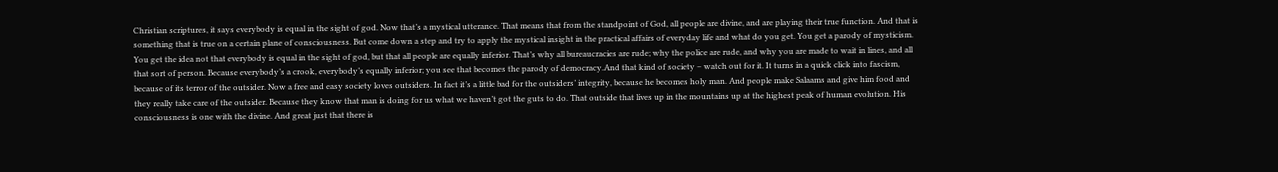Christian scriptures, it says everybody is equal in the sight of god. Now that’s a mystical utterance. That means that from the standpoint of God, all people are divine, and are playing their true function. And that is something that is true on a certain plane of consciousness. But come down a step and try to apply the mystical insight in the practical affairs of everyday life and what do you get. You get a parody of mysticism. You get the idea not that everybody is equal in the sight of god, but that all people are equally inferior. That’s why all bureaucracies are rude; why the police are rude, and why you are made to wait in lines, and all that sort of person. Because everybody’s a crook, everybody’s equally inferior; you see that becomes the parody of democracy.And that kind of society – watch out for it. It turns in a quick click into fascism, because of its terror of the outsider. Now a free and easy society loves outsiders. In fact it’s a little bad for the outsiders’ integrity, because he becomes holy man. And people make Salaams and give him food and they really take care of the outsider. Because they know that man is doing for us what we haven’t got the guts to do. That outside that lives up in the mountains up at the highest peak of human evolution. His consciousness is one with the divine. And great just that there is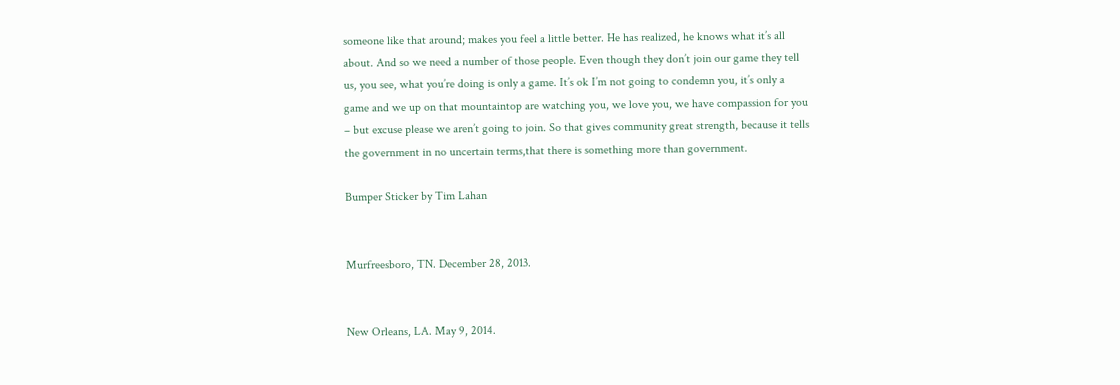someone like that around; makes you feel a little better. He has realized, he knows what it’s all about. And so we need a number of those people. Even though they don’t join our game they tell us, you see, what you’re doing is only a game. It’s ok I’m not going to condemn you, it’s only a game and we up on that mountaintop are watching you, we love you, we have compassion for you – but excuse please we aren’t going to join. So that gives community great strength, because it tells the government in no uncertain terms,that there is something more than government.

Bumper Sticker by Tim Lahan


Murfreesboro, TN. December 28, 2013.


New Orleans, LA. May 9, 2014.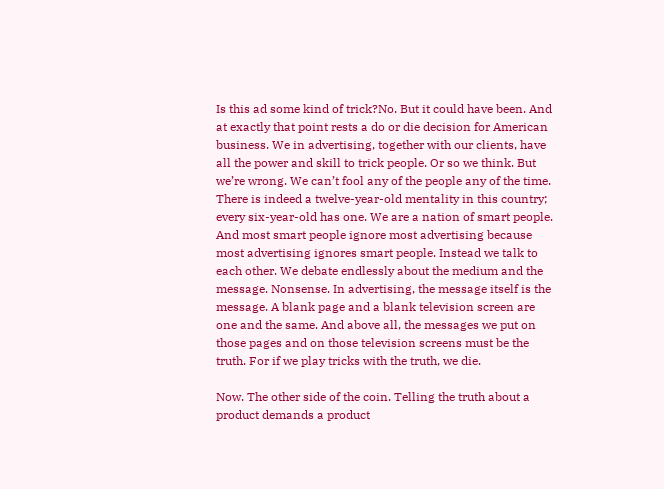Is this ad some kind of trick?No. But it could have been. And at exactly that point rests a do or die decision for American business. We in advertising, together with our clients, have all the power and skill to trick people. Or so we think. But we’re wrong. We can’t fool any of the people any of the time. There is indeed a twelve-year-old mentality in this country; every six-year-old has one. We are a nation of smart people. And most smart people ignore most advertising because most advertising ignores smart people. Instead we talk to each other. We debate endlessly about the medium and the message. Nonsense. In advertising, the message itself is the message. A blank page and a blank television screen are one and the same. And above all, the messages we put on those pages and on those television screens must be the truth. For if we play tricks with the truth, we die.

Now. The other side of the coin. Telling the truth about a product demands a product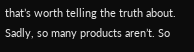that’s worth telling the truth about. Sadly, so many products aren’t. So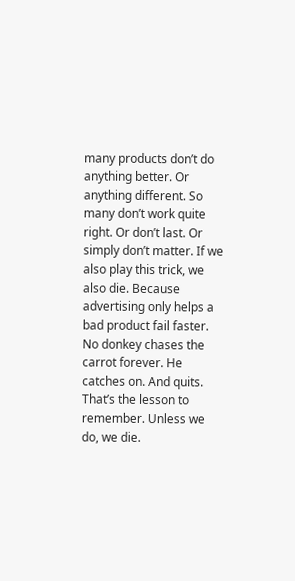many products don’t do anything better. Or anything different. So many don’t work quite right. Or don’t last. Or simply don’t matter. If we also play this trick, we also die. Because advertising only helps a bad product fail faster. No donkey chases the carrot forever. He catches on. And quits. That’s the lesson to remember. Unless we do, we die.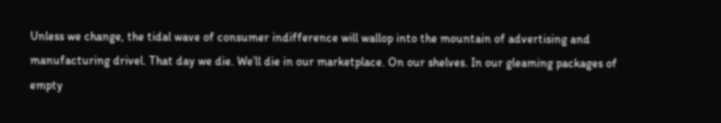Unless we change, the tidal wave of consumer indifference will wallop into the mountain of advertising and manufacturing drivel. That day we die. We’ll die in our marketplace. On our shelves. In our gleaming packages of empty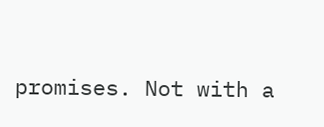promises. Not with a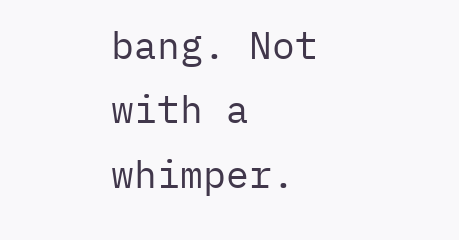bang. Not with a whimper.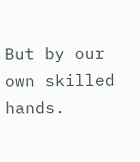But by our own skilled hands.